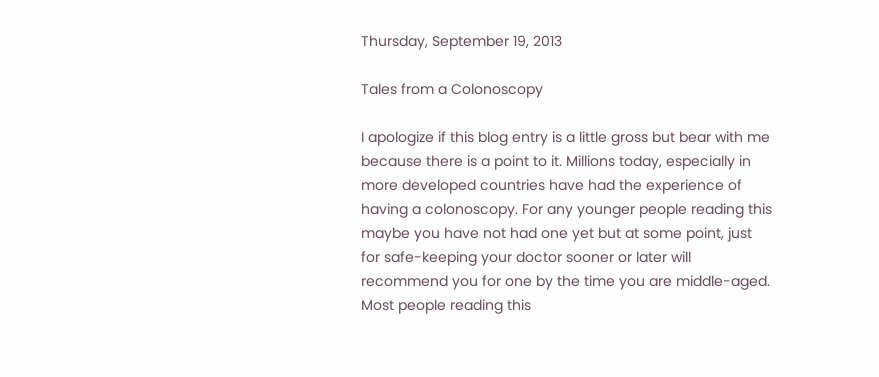Thursday, September 19, 2013

Tales from a Colonoscopy

I apologize if this blog entry is a little gross but bear with me because there is a point to it. Millions today, especially in more developed countries have had the experience of having a colonoscopy. For any younger people reading this maybe you have not had one yet but at some point, just for safe-keeping your doctor sooner or later will recommend you for one by the time you are middle-aged. Most people reading this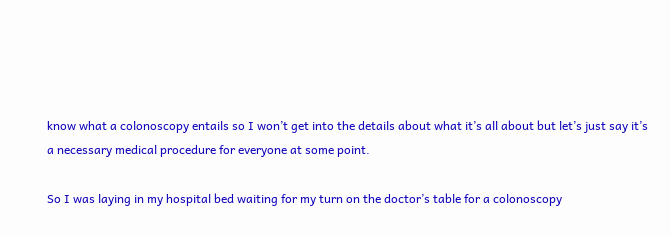know what a colonoscopy entails so I won’t get into the details about what it’s all about but let’s just say it’s a necessary medical procedure for everyone at some point.

So I was laying in my hospital bed waiting for my turn on the doctor’s table for a colonoscopy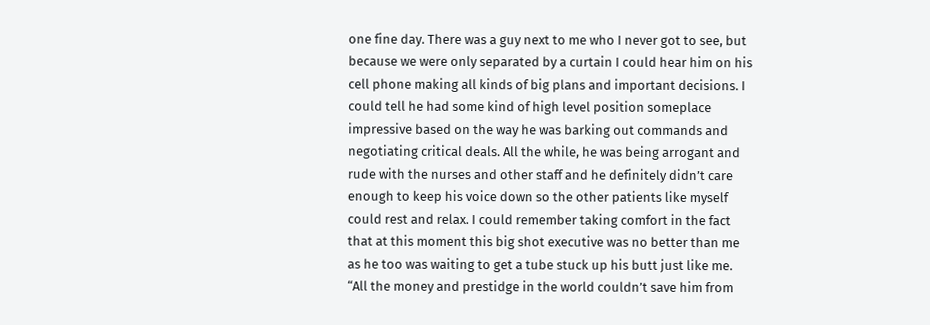one fine day. There was a guy next to me who I never got to see, but because we were only separated by a curtain I could hear him on his cell phone making all kinds of big plans and important decisions. I could tell he had some kind of high level position someplace impressive based on the way he was barking out commands and negotiating critical deals. All the while, he was being arrogant and rude with the nurses and other staff and he definitely didn’t care enough to keep his voice down so the other patients like myself could rest and relax. I could remember taking comfort in the fact that at this moment this big shot executive was no better than me as he too was waiting to get a tube stuck up his butt just like me. “All the money and prestidge in the world couldn’t save him from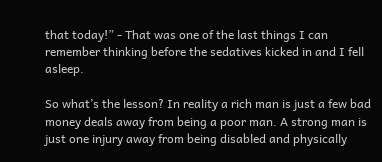that today!” - That was one of the last things I can remember thinking before the sedatives kicked in and I fell asleep.

So what’s the lesson? In reality a rich man is just a few bad money deals away from being a poor man. A strong man is just one injury away from being disabled and physically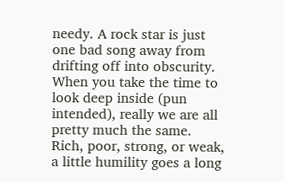needy. A rock star is just one bad song away from drifting off into obscurity. When you take the time to look deep inside (pun intended), really we are all pretty much the same. Rich, poor, strong, or weak, a little humility goes a long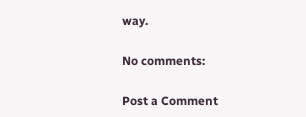way.

No comments:

Post a Comment